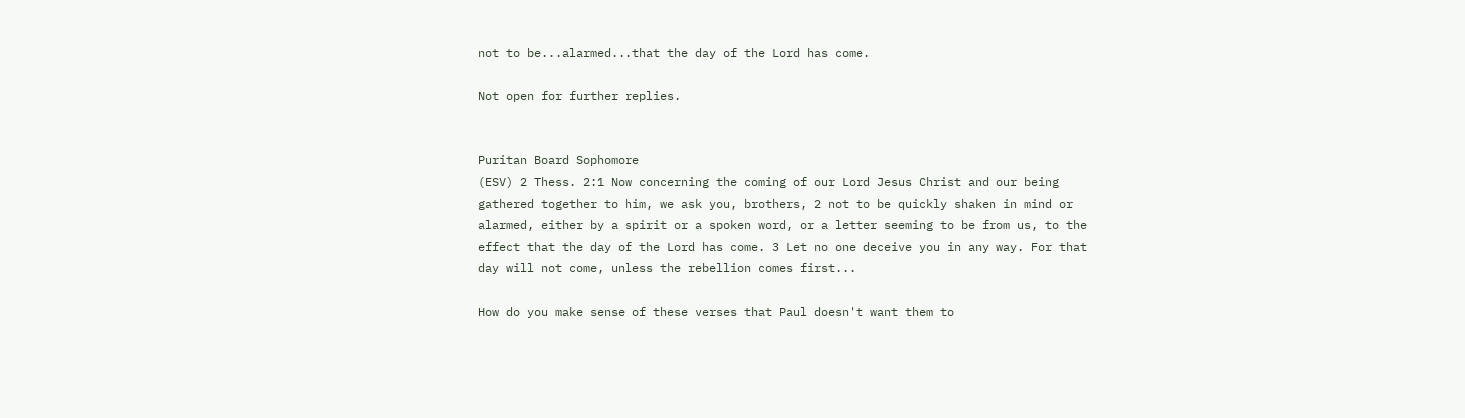not to be...alarmed...that the day of the Lord has come.

Not open for further replies.


Puritan Board Sophomore
(ESV) 2 Thess. 2:1 Now concerning the coming of our Lord Jesus Christ and our being gathered together to him, we ask you, brothers, 2 not to be quickly shaken in mind or alarmed, either by a spirit or a spoken word, or a letter seeming to be from us, to the effect that the day of the Lord has come. 3 Let no one deceive you in any way. For that day will not come, unless the rebellion comes first...

How do you make sense of these verses that Paul doesn't want them to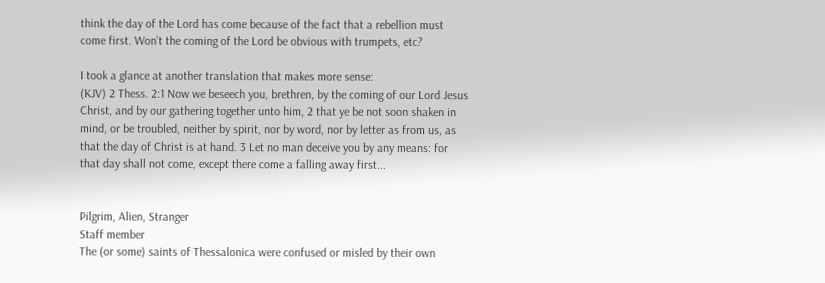think the day of the Lord has come because of the fact that a rebellion must come first. Won't the coming of the Lord be obvious with trumpets, etc?

I took a glance at another translation that makes more sense:
(KJV) 2 Thess. 2:1 Now we beseech you, brethren, by the coming of our Lord Jesus Christ, and by our gathering together unto him, 2 that ye be not soon shaken in mind, or be troubled, neither by spirit, nor by word, nor by letter as from us, as that the day of Christ is at hand. 3 Let no man deceive you by any means: for that day shall not come, except there come a falling away first...


Pilgrim, Alien, Stranger
Staff member
The (or some) saints of Thessalonica were confused or misled by their own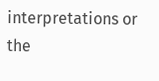interpretations or the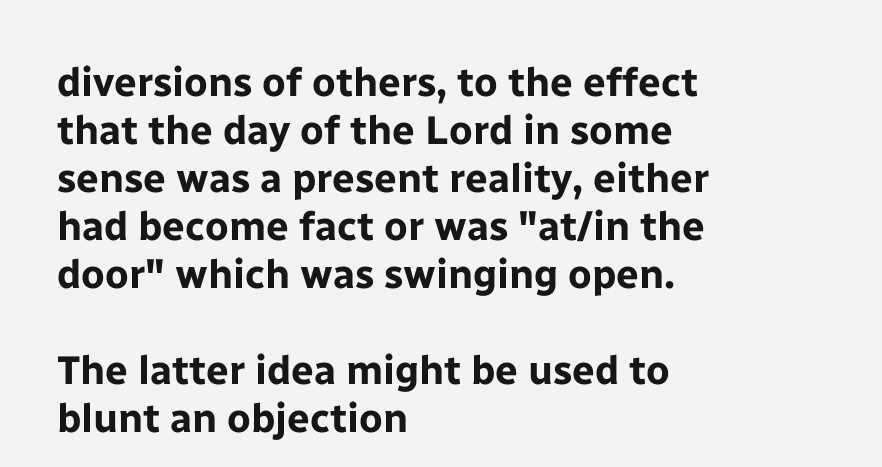diversions of others, to the effect that the day of the Lord in some sense was a present reality, either had become fact or was "at/in the door" which was swinging open.

The latter idea might be used to blunt an objection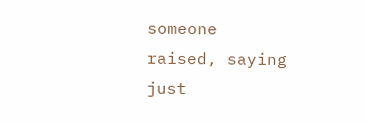someone raised, saying just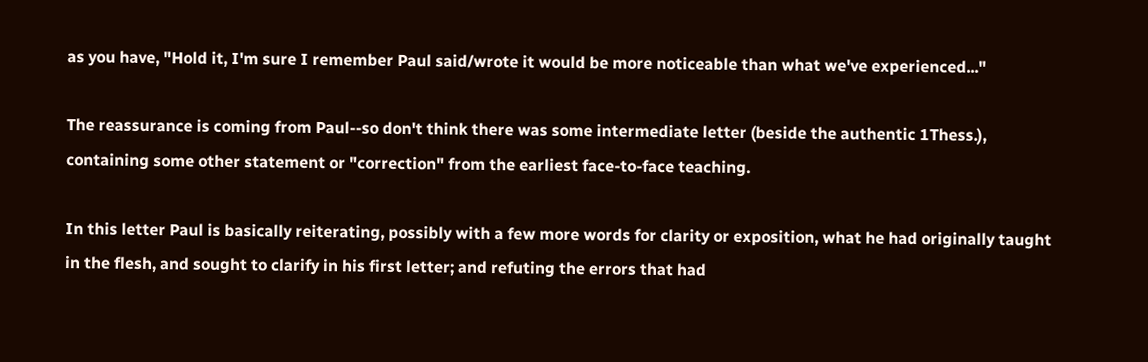as you have, "Hold it, I'm sure I remember Paul said/wrote it would be more noticeable than what we've experienced..."

The reassurance is coming from Paul--so don't think there was some intermediate letter (beside the authentic 1Thess.), containing some other statement or "correction" from the earliest face-to-face teaching.

In this letter Paul is basically reiterating, possibly with a few more words for clarity or exposition, what he had originally taught in the flesh, and sought to clarify in his first letter; and refuting the errors that had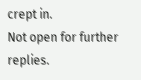crept in.
Not open for further replies.